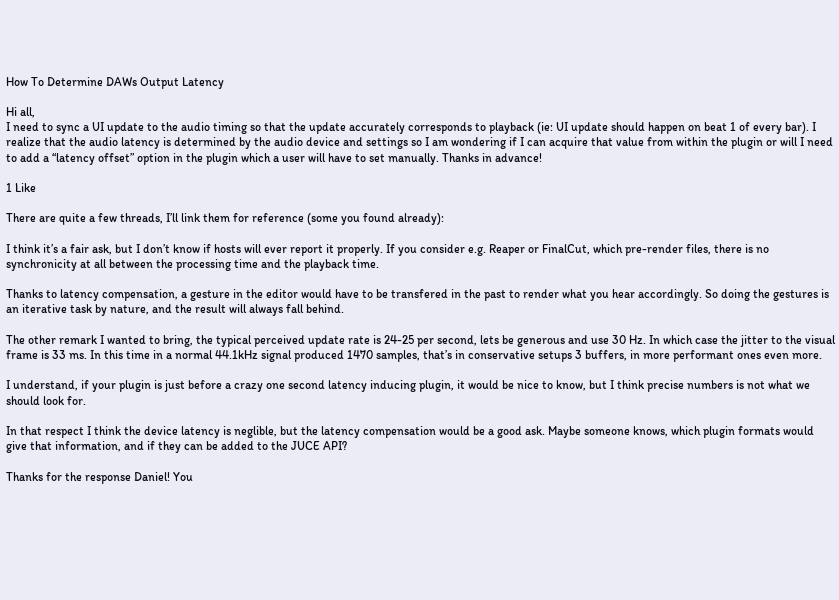How To Determine DAWs Output Latency

Hi all,
I need to sync a UI update to the audio timing so that the update accurately corresponds to playback (ie: UI update should happen on beat 1 of every bar). I realize that the audio latency is determined by the audio device and settings so I am wondering if I can acquire that value from within the plugin or will I need to add a “latency offset” option in the plugin which a user will have to set manually. Thanks in advance!

1 Like

There are quite a few threads, I’ll link them for reference (some you found already):

I think it’s a fair ask, but I don’t know if hosts will ever report it properly. If you consider e.g. Reaper or FinalCut, which pre-render files, there is no synchronicity at all between the processing time and the playback time.

Thanks to latency compensation, a gesture in the editor would have to be transfered in the past to render what you hear accordingly. So doing the gestures is an iterative task by nature, and the result will always fall behind.

The other remark I wanted to bring, the typical perceived update rate is 24-25 per second, lets be generous and use 30 Hz. In which case the jitter to the visual frame is 33 ms. In this time in a normal 44.1kHz signal produced 1470 samples, that’s in conservative setups 3 buffers, in more performant ones even more.

I understand, if your plugin is just before a crazy one second latency inducing plugin, it would be nice to know, but I think precise numbers is not what we should look for.

In that respect I think the device latency is neglible, but the latency compensation would be a good ask. Maybe someone knows, which plugin formats would give that information, and if they can be added to the JUCE API?

Thanks for the response Daniel! You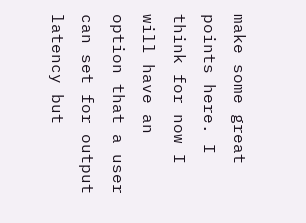make some great points here. I think for now I will have an option that a user can set for output latency but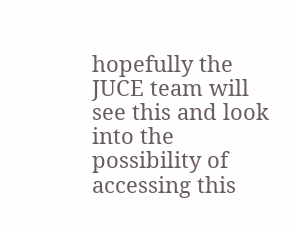hopefully the JUCE team will see this and look into the possibility of accessing this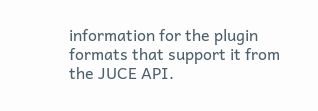information for the plugin formats that support it from the JUCE API.